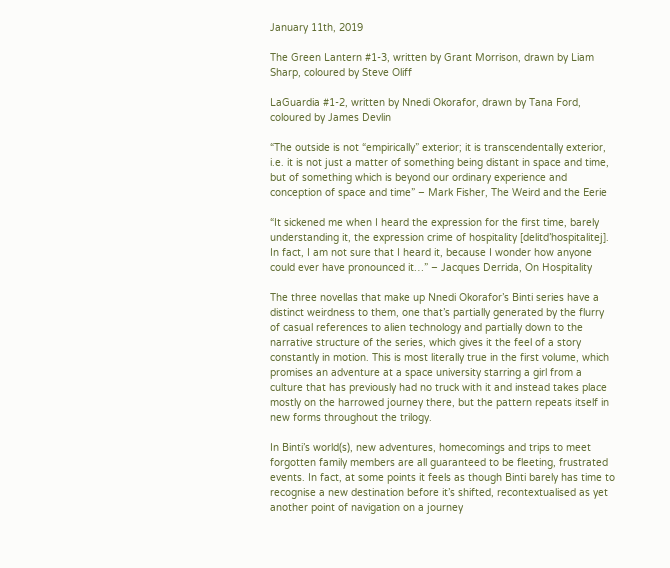January 11th, 2019

The Green Lantern #1-3, written by Grant Morrison, drawn by Liam Sharp, coloured by Steve Oliff

LaGuardia #1-2, written by Nnedi Okorafor, drawn by Tana Ford, coloured by James Devlin

“The outside is not “empirically” exterior; it is transcendentally exterior, i.e. it is not just a matter of something being distant in space and time, but of something which is beyond our ordinary experience and conception of space and time” – Mark Fisher, The Weird and the Eerie

“It sickened me when I heard the expression for the first time, barely understanding it, the expression crime of hospitality [delitd’hospitalitej]. In fact, I am not sure that I heard it, because I wonder how anyone could ever have pronounced it…” – Jacques Derrida, On Hospitality

The three novellas that make up Nnedi Okorafor’s Binti series have a distinct weirdness to them, one that’s partially generated by the flurry of casual references to alien technology and partially down to the narrative structure of the series, which gives it the feel of a story constantly in motion. This is most literally true in the first volume, which promises an adventure at a space university starring a girl from a culture that has previously had no truck with it and instead takes place mostly on the harrowed journey there, but the pattern repeats itself in new forms throughout the trilogy.

In Binti’s world(s), new adventures, homecomings and trips to meet forgotten family members are all guaranteed to be fleeting, frustrated events. In fact, at some points it feels as though Binti barely has time to recognise a new destination before it’s shifted, recontextualised as yet another point of navigation on a journey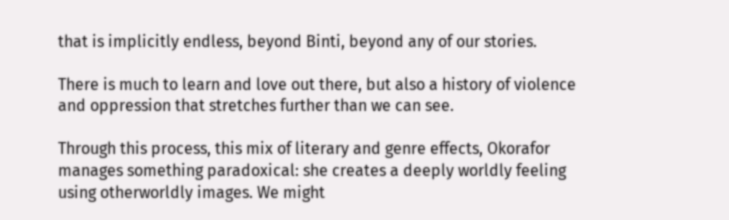that is implicitly endless, beyond Binti, beyond any of our stories.

There is much to learn and love out there, but also a history of violence and oppression that stretches further than we can see.

Through this process, this mix of literary and genre effects, Okorafor manages something paradoxical: she creates a deeply worldly feeling using otherworldly images. We might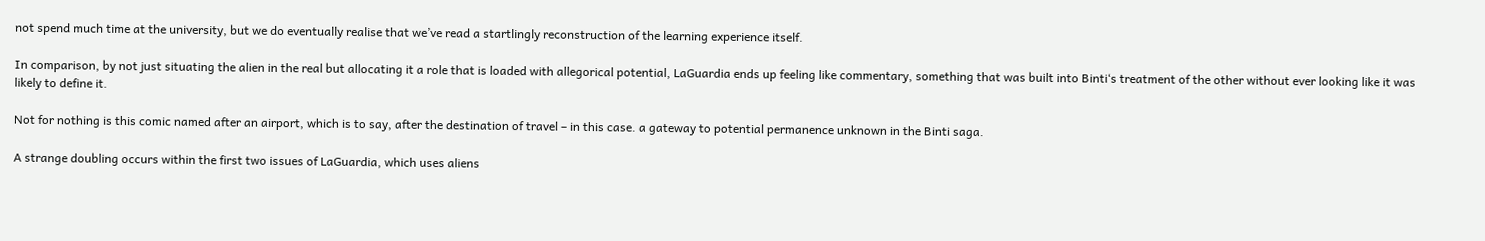not spend much time at the university, but we do eventually realise that we’ve read a startlingly reconstruction of the learning experience itself.

In comparison, by not just situating the alien in the real but allocating it a role that is loaded with allegorical potential, LaGuardia ends up feeling like commentary, something that was built into Binti‘s treatment of the other without ever looking like it was likely to define it.

Not for nothing is this comic named after an airport, which is to say, after the destination of travel – in this case. a gateway to potential permanence unknown in the Binti saga.

A strange doubling occurs within the first two issues of LaGuardia, which uses aliens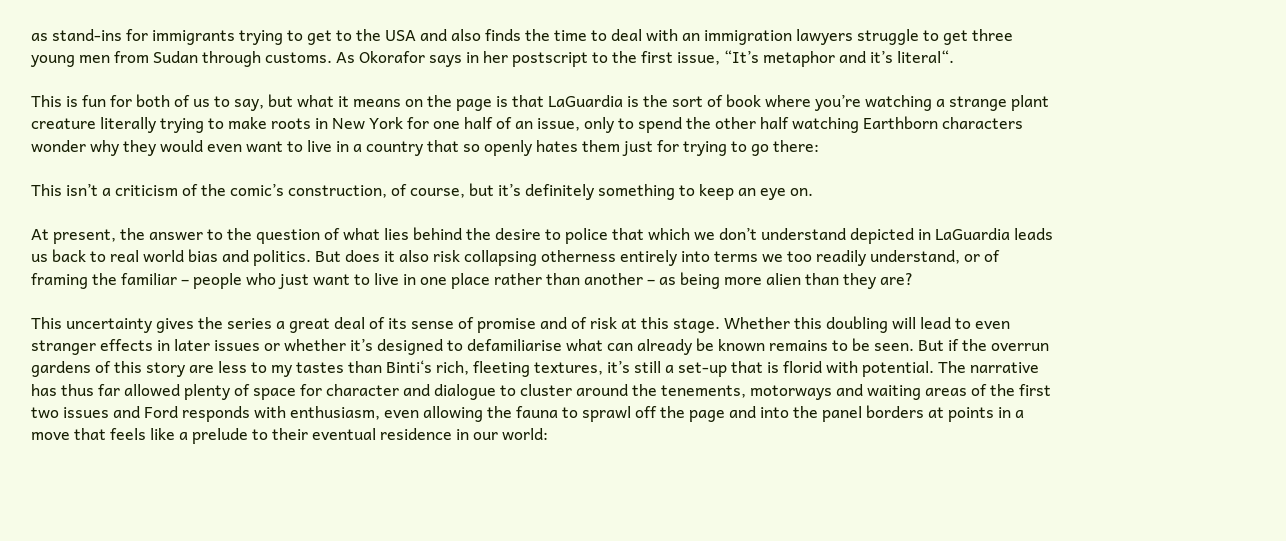as stand-ins for immigrants trying to get to the USA and also finds the time to deal with an immigration lawyers struggle to get three young men from Sudan through customs. As Okorafor says in her postscript to the first issue, “It’s metaphor and it’s literal“.

This is fun for both of us to say, but what it means on the page is that LaGuardia is the sort of book where you’re watching a strange plant creature literally trying to make roots in New York for one half of an issue, only to spend the other half watching Earthborn characters wonder why they would even want to live in a country that so openly hates them just for trying to go there:

This isn’t a criticism of the comic’s construction, of course, but it’s definitely something to keep an eye on.

At present, the answer to the question of what lies behind the desire to police that which we don’t understand depicted in LaGuardia leads us back to real world bias and politics. But does it also risk collapsing otherness entirely into terms we too readily understand, or of framing the familiar – people who just want to live in one place rather than another – as being more alien than they are?

This uncertainty gives the series a great deal of its sense of promise and of risk at this stage. Whether this doubling will lead to even stranger effects in later issues or whether it’s designed to defamiliarise what can already be known remains to be seen. But if the overrun gardens of this story are less to my tastes than Binti‘s rich, fleeting textures, it’s still a set-up that is florid with potential. The narrative has thus far allowed plenty of space for character and dialogue to cluster around the tenements, motorways and waiting areas of the first two issues and Ford responds with enthusiasm, even allowing the fauna to sprawl off the page and into the panel borders at points in a move that feels like a prelude to their eventual residence in our world: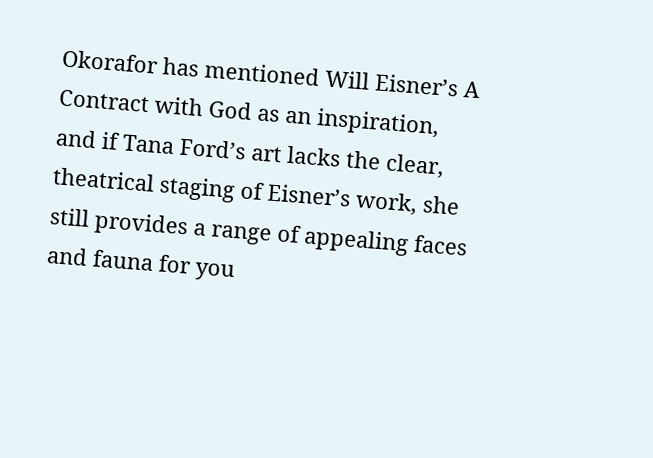Okorafor has mentioned Will Eisner’s A Contract with God as an inspiration, and if Tana Ford’s art lacks the clear, theatrical staging of Eisner’s work, she still provides a range of appealing faces and fauna for you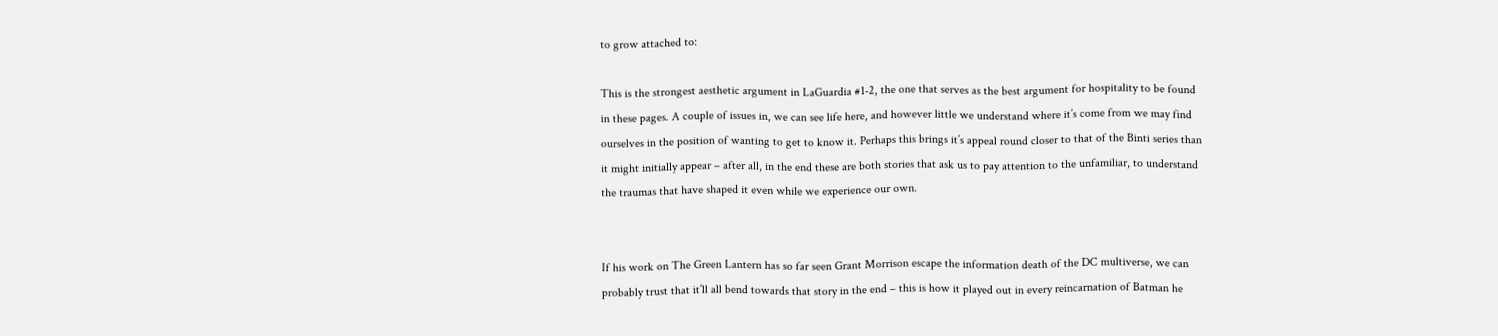to grow attached to:

This is the strongest aesthetic argument in LaGuardia #1-2, the one that serves as the best argument for hospitality to be found in these pages. A couple of issues in, we can see life here, and however little we understand where it’s come from we may find ourselves in the position of wanting to get to know it. Perhaps this brings it’s appeal round closer to that of the Binti series than it might initially appear – after all, in the end these are both stories that ask us to pay attention to the unfamiliar, to understand the traumas that have shaped it even while we experience our own.


If his work on The Green Lantern has so far seen Grant Morrison escape the information death of the DC multiverse, we can probably trust that it’ll all bend towards that story in the end – this is how it played out in every reincarnation of Batman he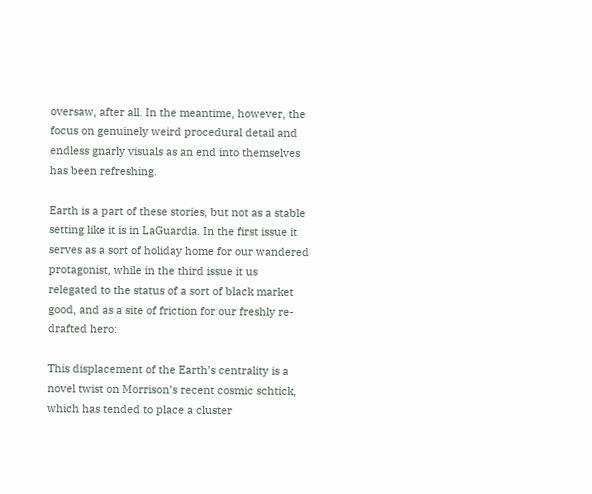oversaw, after all. In the meantime, however, the focus on genuinely weird procedural detail and endless gnarly visuals as an end into themselves has been refreshing.

Earth is a part of these stories, but not as a stable setting like it is in LaGuardia. In the first issue it serves as a sort of holiday home for our wandered protagonist, while in the third issue it us relegated to the status of a sort of black market good, and as a site of friction for our freshly re-drafted hero:

This displacement of the Earth’s centrality is a novel twist on Morrison’s recent cosmic schtick, which has tended to place a cluster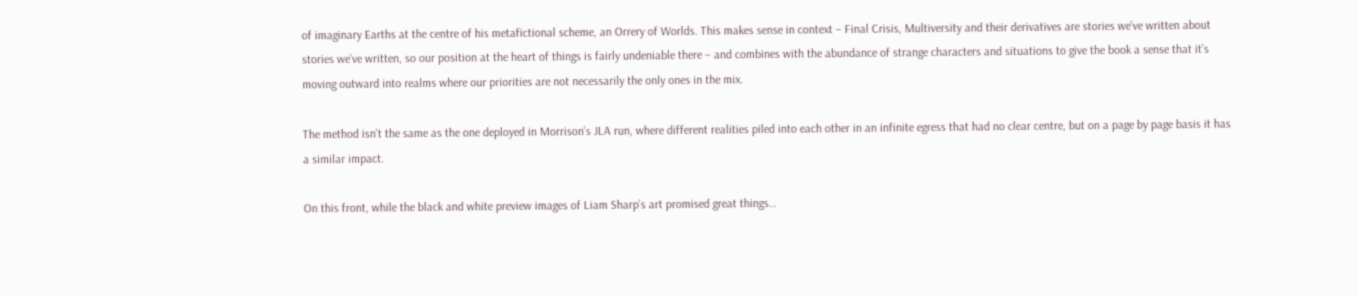of imaginary Earths at the centre of his metafictional scheme, an Orrery of Worlds. This makes sense in context – Final Crisis, Multiversity and their derivatives are stories we’ve written about stories we’ve written, so our position at the heart of things is fairly undeniable there – and combines with the abundance of strange characters and situations to give the book a sense that it’s moving outward into realms where our priorities are not necessarily the only ones in the mix.

The method isn’t the same as the one deployed in Morrison’s JLA run, where different realities piled into each other in an infinite egress that had no clear centre, but on a page by page basis it has a similar impact.

On this front, while the black and white preview images of Liam Sharp’s art promised great things…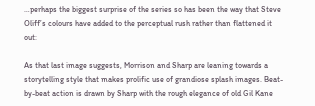…perhaps the biggest surprise of the series so has been the way that Steve Oliff’s colours have added to the perceptual rush rather than flattened it out:

As that last image suggests, Morrison and Sharp are leaning towards a storytelling style that makes prolific use of grandiose splash images. Beat-by-beat action is drawn by Sharp with the rough elegance of old Gil Kane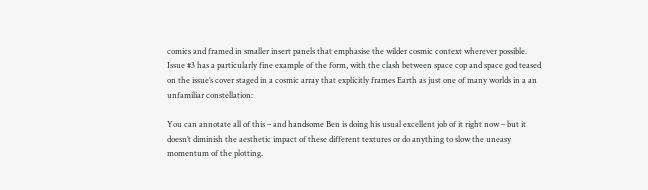comics and framed in smaller insert panels that emphasise the wilder cosmic context wherever possible. Issue #3 has a particularly fine example of the form, with the clash between space cop and space god teased on the issue’s cover staged in a cosmic array that explicitly frames Earth as just one of many worlds in a an unfamiliar constellation:

You can annotate all of this – and handsome Ben is doing his usual excellent job of it right now – but it doesn’t diminish the aesthetic impact of these different textures or do anything to slow the uneasy momentum of the plotting.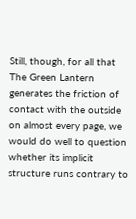Still, though, for all that The Green Lantern generates the friction of contact with the outside on almost every page, we would do well to question whether its implicit structure runs contrary to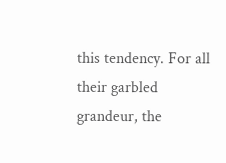this tendency. For all their garbled grandeur, the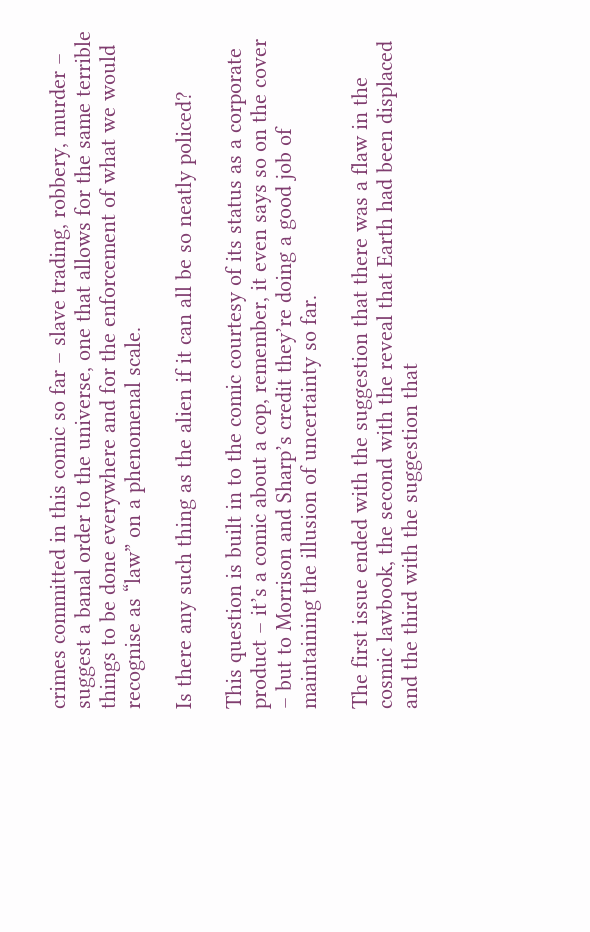crimes committed in this comic so far – slave trading, robbery, murder – suggest a banal order to the universe, one that allows for the same terrible things to be done everywhere and for the enforcement of what we would recognise as “law” on a phenomenal scale.

Is there any such thing as the alien if it can all be so neatly policed?

This question is built in to the comic courtesy of its status as a corporate product – it’s a comic about a cop, remember, it even says so on the cover – but to Morrison and Sharp’s credit they’re doing a good job of maintaining the illusion of uncertainty so far.

The first issue ended with the suggestion that there was a flaw in the cosmic lawbook, the second with the reveal that Earth had been displaced and the third with the suggestion that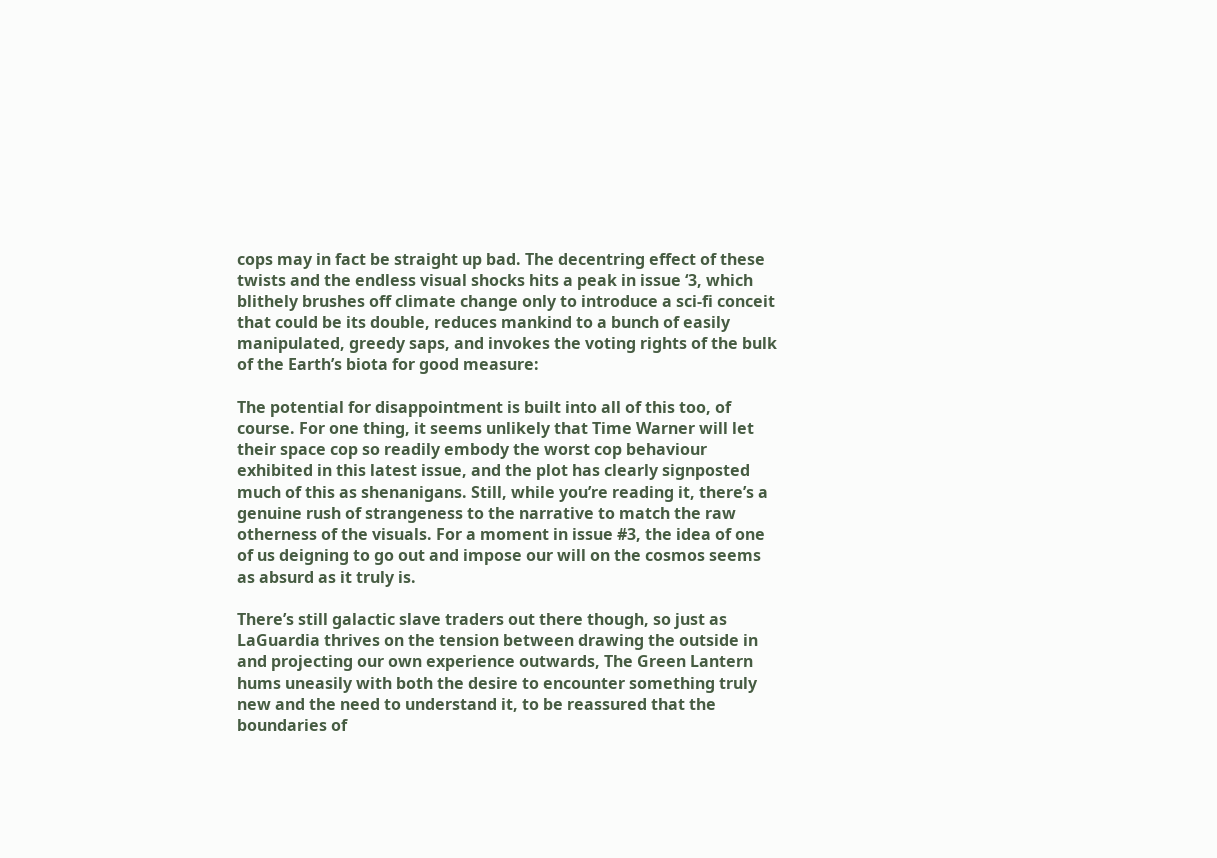cops may in fact be straight up bad. The decentring effect of these twists and the endless visual shocks hits a peak in issue ‘3, which blithely brushes off climate change only to introduce a sci-fi conceit that could be its double, reduces mankind to a bunch of easily manipulated, greedy saps, and invokes the voting rights of the bulk of the Earth’s biota for good measure:

The potential for disappointment is built into all of this too, of course. For one thing, it seems unlikely that Time Warner will let their space cop so readily embody the worst cop behaviour exhibited in this latest issue, and the plot has clearly signposted much of this as shenanigans. Still, while you’re reading it, there’s a genuine rush of strangeness to the narrative to match the raw otherness of the visuals. For a moment in issue #3, the idea of one of us deigning to go out and impose our will on the cosmos seems as absurd as it truly is.

There’s still galactic slave traders out there though, so just as LaGuardia thrives on the tension between drawing the outside in and projecting our own experience outwards, The Green Lantern hums uneasily with both the desire to encounter something truly new and the need to understand it, to be reassured that the boundaries of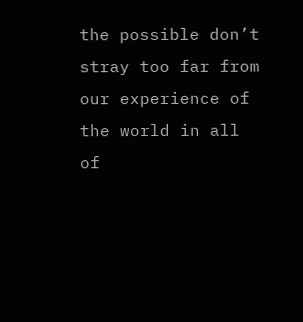the possible don’t stray too far from our experience of the world in all of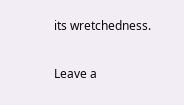its wretchedness.

Leave a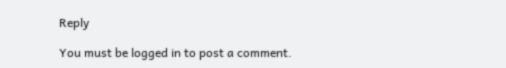Reply

You must be logged in to post a comment.